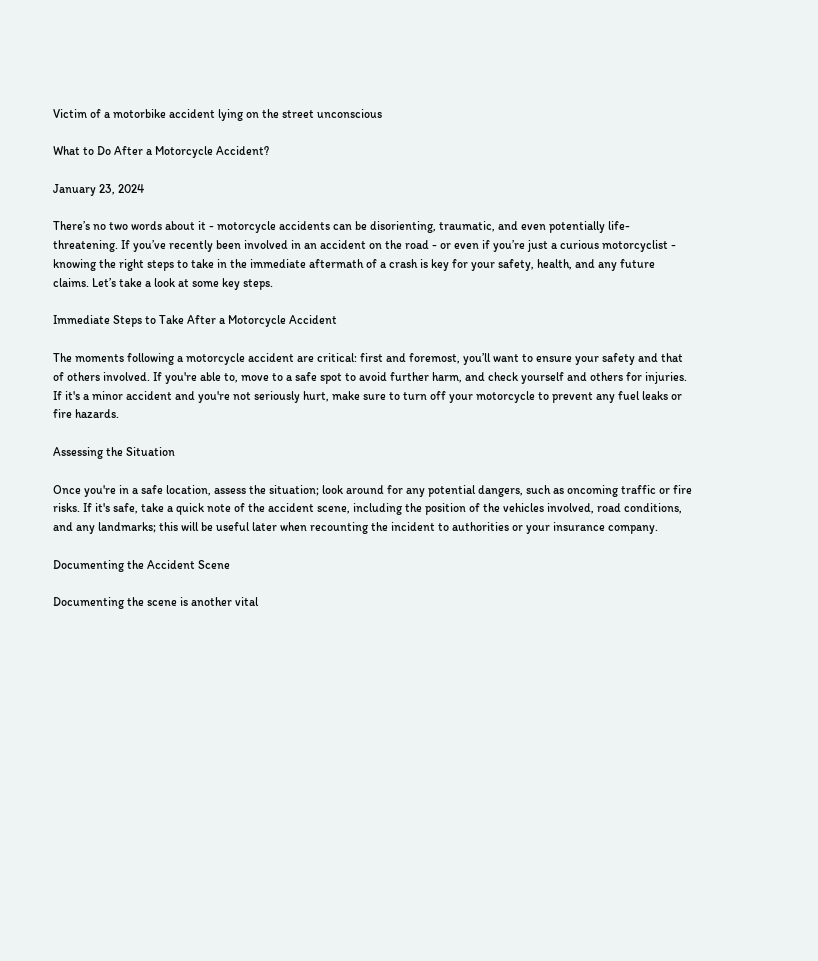Victim of a motorbike accident lying on the street unconscious

What to Do After a Motorcycle Accident?

January 23, 2024

There’s no two words about it - motorcycle accidents can be disorienting, traumatic, and even potentially life-threatening. If you’ve recently been involved in an accident on the road - or even if you’re just a curious motorcyclist - knowing the right steps to take in the immediate aftermath of a crash is key for your safety, health, and any future claims. Let’s take a look at some key steps.

Immediate Steps to Take After a Motorcycle Accident

The moments following a motorcycle accident are critical: first and foremost, you’ll want to ensure your safety and that of others involved. If you're able to, move to a safe spot to avoid further harm, and check yourself and others for injuries. If it's a minor accident and you're not seriously hurt, make sure to turn off your motorcycle to prevent any fuel leaks or fire hazards.

Assessing the Situation

Once you're in a safe location, assess the situation; look around for any potential dangers, such as oncoming traffic or fire risks. If it's safe, take a quick note of the accident scene, including the position of the vehicles involved, road conditions, and any landmarks; this will be useful later when recounting the incident to authorities or your insurance company.

Documenting the Accident Scene

Documenting the scene is another vital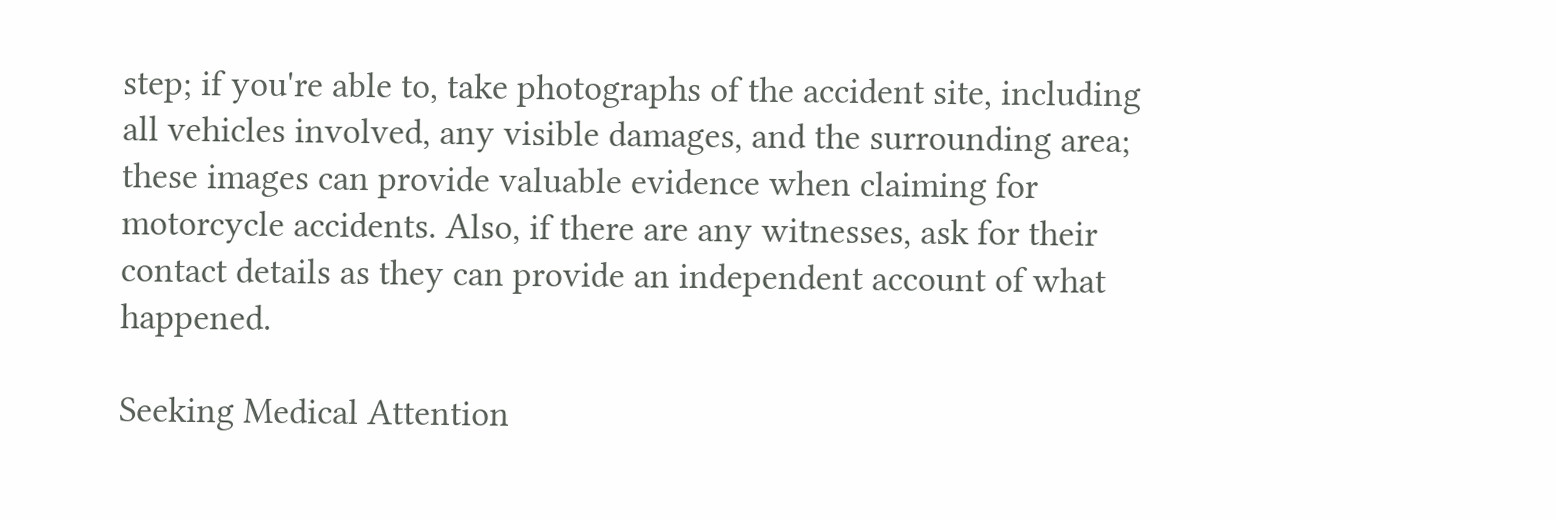step; if you're able to, take photographs of the accident site, including all vehicles involved, any visible damages, and the surrounding area; these images can provide valuable evidence when claiming for motorcycle accidents. Also, if there are any witnesses, ask for their contact details as they can provide an independent account of what happened.

Seeking Medical Attention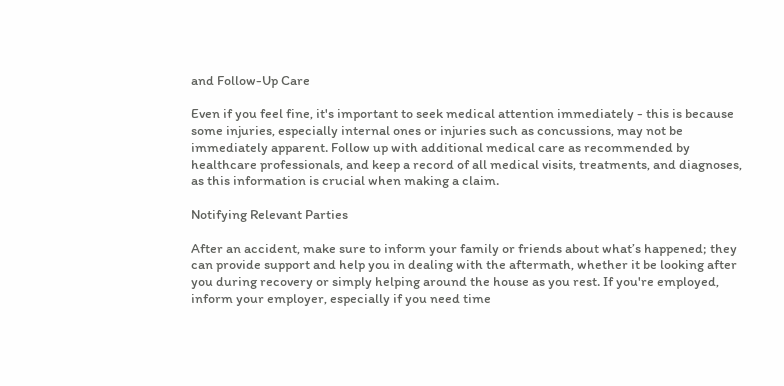and Follow-Up Care

Even if you feel fine, it's important to seek medical attention immediately - this is because some injuries, especially internal ones or injuries such as concussions, may not be immediately apparent. Follow up with additional medical care as recommended by healthcare professionals, and keep a record of all medical visits, treatments, and diagnoses, as this information is crucial when making a claim.

Notifying Relevant Parties

After an accident, make sure to inform your family or friends about what’s happened; they can provide support and help you in dealing with the aftermath, whether it be looking after you during recovery or simply helping around the house as you rest. If you're employed, inform your employer, especially if you need time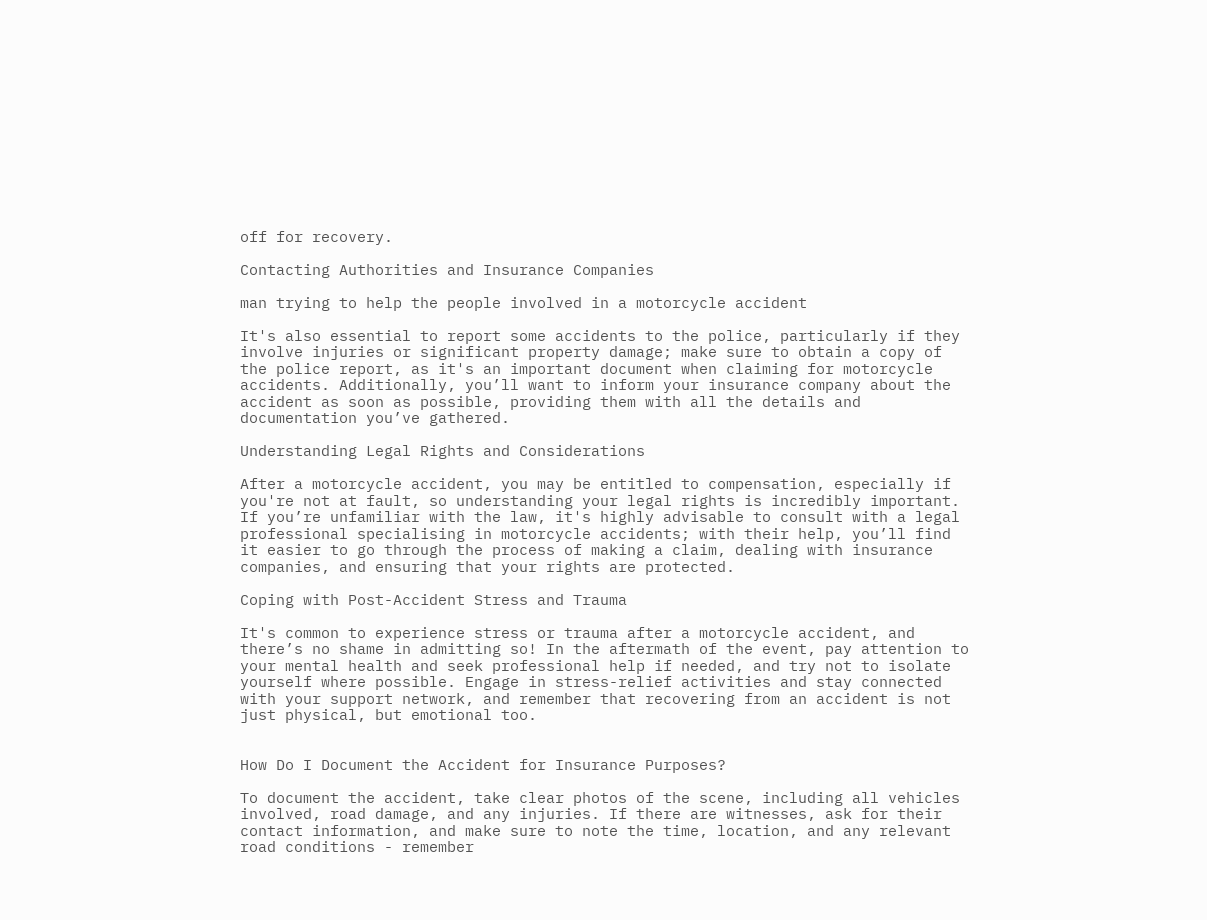off for recovery.

Contacting Authorities and Insurance Companies

man trying to help the people involved in a motorcycle accident

It's also essential to report some accidents to the police, particularly if they involve injuries or significant property damage; make sure to obtain a copy of the police report, as it's an important document when claiming for motorcycle accidents. Additionally, you’ll want to inform your insurance company about the accident as soon as possible, providing them with all the details and documentation you’ve gathered.

Understanding Legal Rights and Considerations

After a motorcycle accident, you may be entitled to compensation, especially if you're not at fault, so understanding your legal rights is incredibly important. If you’re unfamiliar with the law, it's highly advisable to consult with a legal professional specialising in motorcycle accidents; with their help, you’ll find it easier to go through the process of making a claim, dealing with insurance companies, and ensuring that your rights are protected.

Coping with Post-Accident Stress and Trauma

It's common to experience stress or trauma after a motorcycle accident, and there’s no shame in admitting so! In the aftermath of the event, pay attention to your mental health and seek professional help if needed, and try not to isolate yourself where possible. Engage in stress-relief activities and stay connected with your support network, and remember that recovering from an accident is not just physical, but emotional too.


How Do I Document the Accident for Insurance Purposes?

To document the accident, take clear photos of the scene, including all vehicles involved, road damage, and any injuries. If there are witnesses, ask for their contact information, and make sure to note the time, location, and any relevant road conditions - remember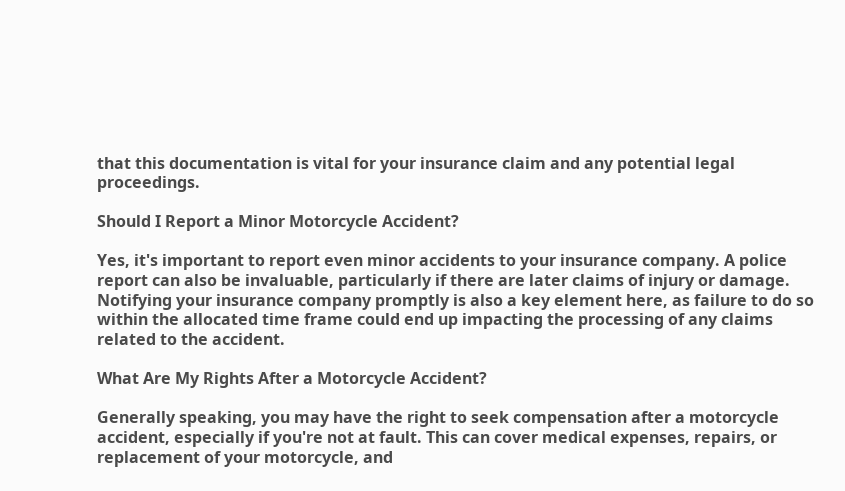that this documentation is vital for your insurance claim and any potential legal proceedings.

Should I Report a Minor Motorcycle Accident?

Yes, it's important to report even minor accidents to your insurance company. A police report can also be invaluable, particularly if there are later claims of injury or damage. Notifying your insurance company promptly is also a key element here, as failure to do so within the allocated time frame could end up impacting the processing of any claims related to the accident.

What Are My Rights After a Motorcycle Accident?

Generally speaking, you may have the right to seek compensation after a motorcycle accident, especially if you're not at fault. This can cover medical expenses, repairs, or replacement of your motorcycle, and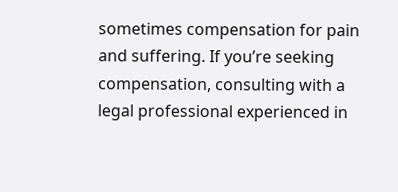sometimes compensation for pain and suffering. If you’re seeking compensation, consulting with a legal professional experienced in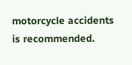motorcycle accidents is recommended.